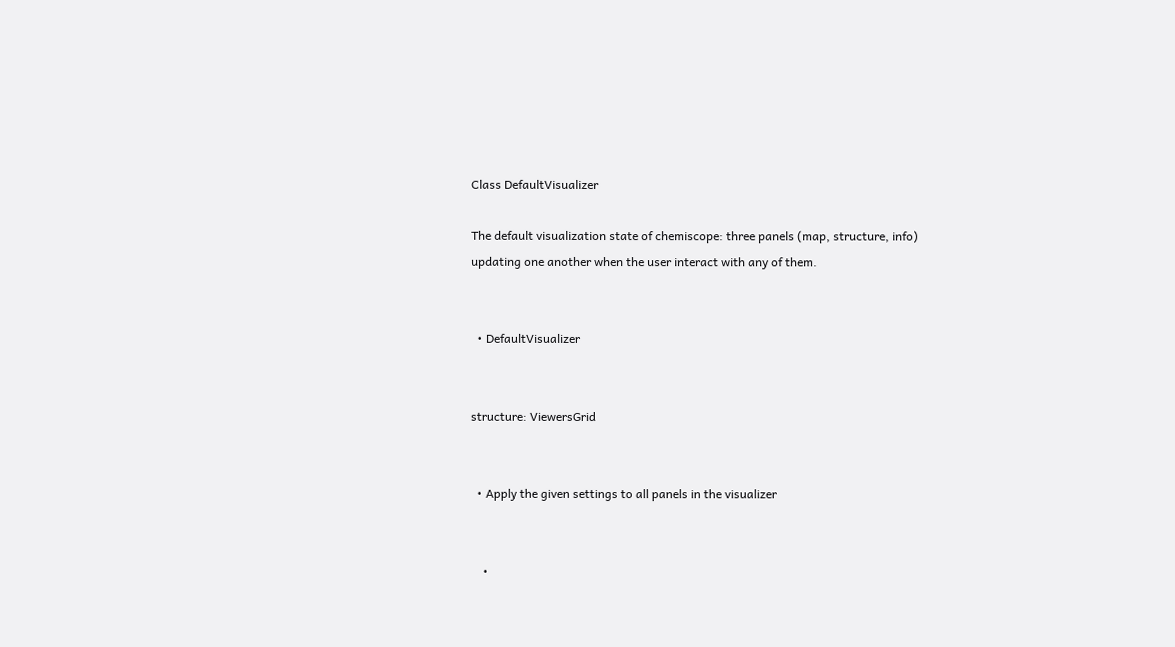Class DefaultVisualizer

The default visualization state of chemiscope: three panels (map, structure, info) updating one another when the user interact with any of them.


  • DefaultVisualizer


structure: ViewersGrid


  • Apply the given settings to all panels in the visualizer


    •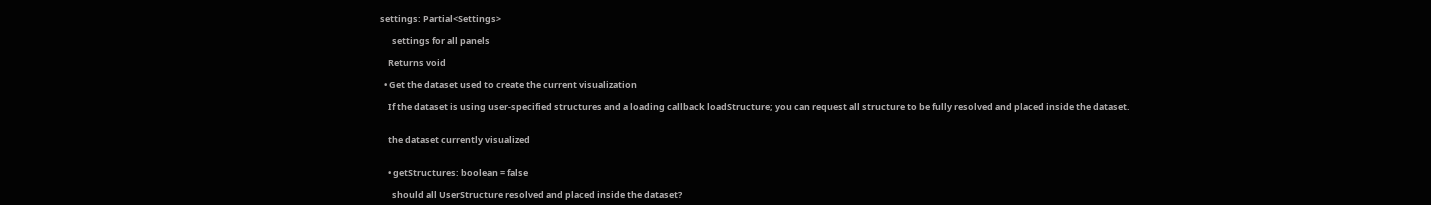settings: Partial<Settings>

      settings for all panels

    Returns void

  • Get the dataset used to create the current visualization

    If the dataset is using user-specified structures and a loading callback loadStructure; you can request all structure to be fully resolved and placed inside the dataset.


    the dataset currently visualized


    • getStructures: boolean = false

      should all UserStructure resolved and placed inside the dataset?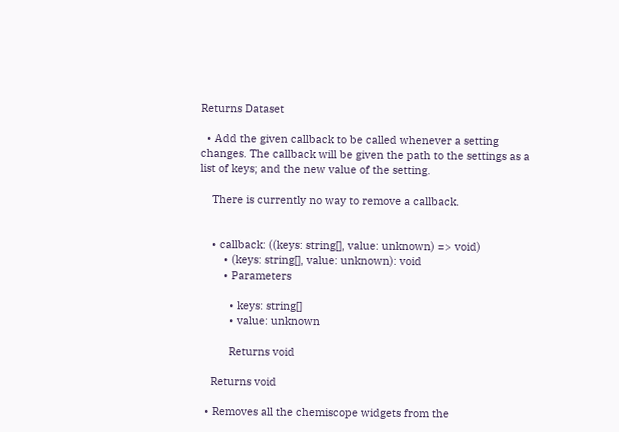Returns Dataset

  • Add the given callback to be called whenever a setting changes. The callback will be given the path to the settings as a list of keys; and the new value of the setting.

    There is currently no way to remove a callback.


    • callback: ((keys: string[], value: unknown) => void)
        • (keys: string[], value: unknown): void
        • Parameters

          • keys: string[]
          • value: unknown

          Returns void

    Returns void

  • Removes all the chemiscope widgets from the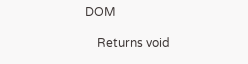DOM

    Returns void